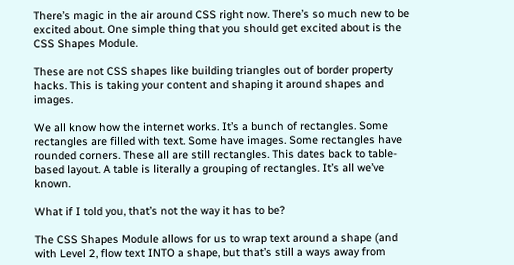There’s magic in the air around CSS right now. There’s so much new to be excited about. One simple thing that you should get excited about is the CSS Shapes Module.

These are not CSS shapes like building triangles out of border property hacks. This is taking your content and shaping it around shapes and images.

We all know how the internet works. It’s a bunch of rectangles. Some rectangles are filled with text. Some have images. Some rectangles have rounded corners. These all are still rectangles. This dates back to table-based layout. A table is literally a grouping of rectangles. It’s all we’ve known.

What if I told you, that’s not the way it has to be?

The CSS Shapes Module allows for us to wrap text around a shape (and with Level 2, flow text INTO a shape, but that’s still a ways away from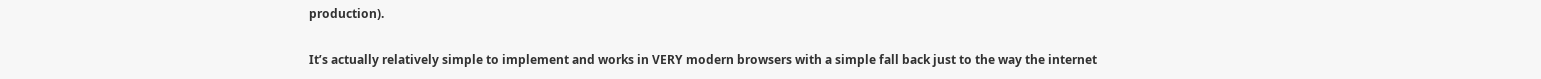production).

It’s actually relatively simple to implement and works in VERY modern browsers with a simple fall back just to the way the internet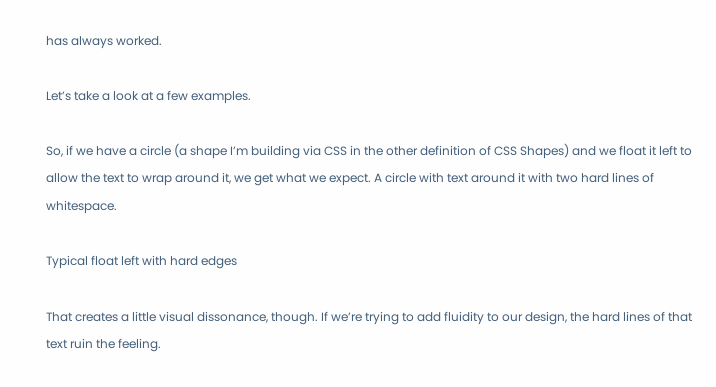has always worked.

Let’s take a look at a few examples.

So, if we have a circle (a shape I’m building via CSS in the other definition of CSS Shapes) and we float it left to allow the text to wrap around it, we get what we expect. A circle with text around it with two hard lines of whitespace.

Typical float left with hard edges

That creates a little visual dissonance, though. If we’re trying to add fluidity to our design, the hard lines of that text ruin the feeling.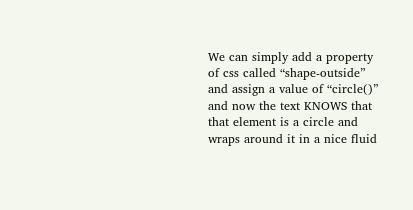We can simply add a property of css called “shape-outside” and assign a value of “circle()” and now the text KNOWS that that element is a circle and wraps around it in a nice fluid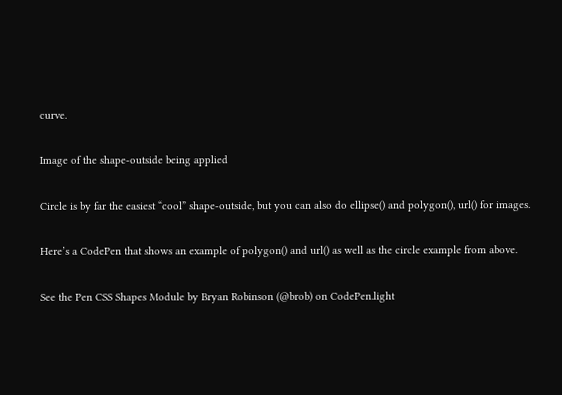curve.

Image of the shape-outside being applied

Circle is by far the easiest “cool” shape-outside, but you can also do ellipse() and polygon(), url() for images.

Here’s a CodePen that shows an example of polygon() and url() as well as the circle example from above.

See the Pen CSS Shapes Module by Bryan Robinson (@brob) on CodePen.light